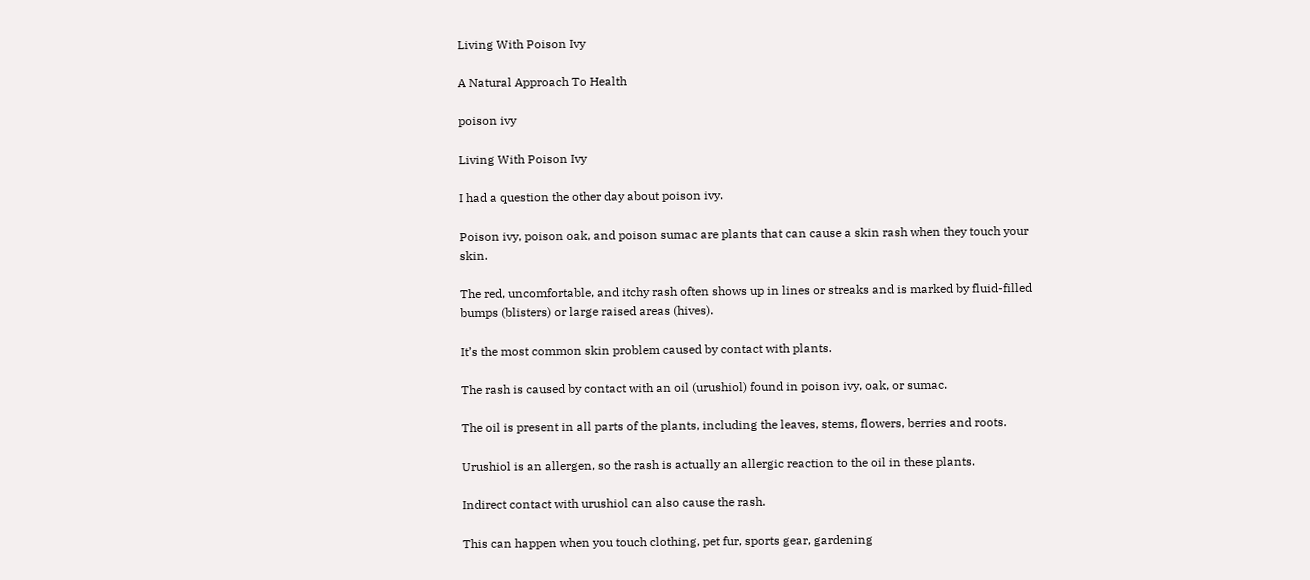Living With Poison Ivy

A Natural Approach To Health

poison ivy

Living With Poison Ivy

I had a question the other day about poison ivy.

Poison ivy, poison oak, and poison sumac are plants that can cause a skin rash when they touch your skin.

The red, uncomfortable, and itchy rash often shows up in lines or streaks and is marked by fluid-filled bumps (blisters) or large raised areas (hives).

It’s the most common skin problem caused by contact with plants.

The rash is caused by contact with an oil (urushiol) found in poison ivy, oak, or sumac.

The oil is present in all parts of the plants, including the leaves, stems, flowers, berries and roots.

Urushiol is an allergen, so the rash is actually an allergic reaction to the oil in these plants.

Indirect contact with urushiol can also cause the rash.

This can happen when you touch clothing, pet fur, sports gear, gardening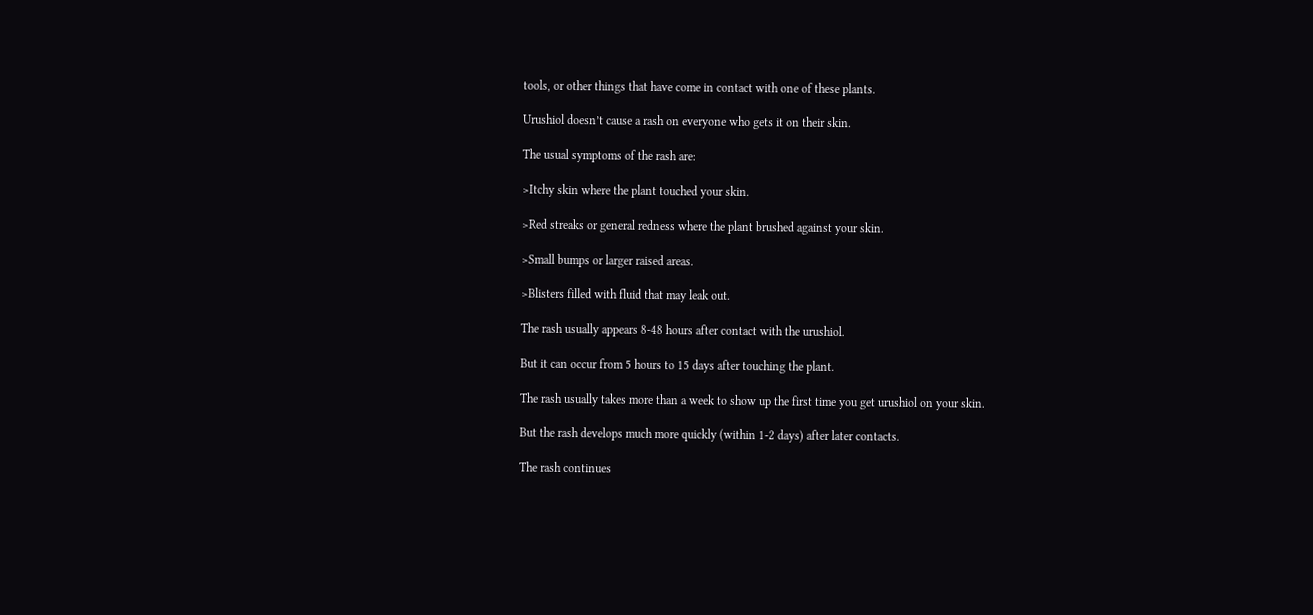tools, or other things that have come in contact with one of these plants.

Urushiol doesn’t cause a rash on everyone who gets it on their skin.

The usual symptoms of the rash are:

>Itchy skin where the plant touched your skin.

>Red streaks or general redness where the plant brushed against your skin.

>Small bumps or larger raised areas.

>Blisters filled with fluid that may leak out.

The rash usually appears 8-48 hours after contact with the urushiol.

But it can occur from 5 hours to 15 days after touching the plant.

The rash usually takes more than a week to show up the first time you get urushiol on your skin.

But the rash develops much more quickly (within 1-2 days) after later contacts.

The rash continues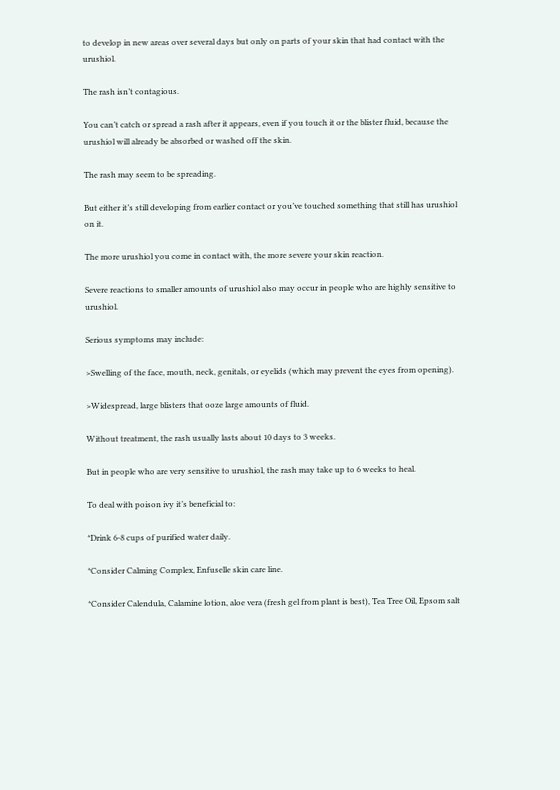to develop in new areas over several days but only on parts of your skin that had contact with the urushiol.

The rash isn’t contagious.

You can’t catch or spread a rash after it appears, even if you touch it or the blister fluid, because the urushiol will already be absorbed or washed off the skin.

The rash may seem to be spreading.

But either it’s still developing from earlier contact or you’ve touched something that still has urushiol on it.

The more urushiol you come in contact with, the more severe your skin reaction.

Severe reactions to smaller amounts of urushiol also may occur in people who are highly sensitive to urushiol.

Serious symptoms may include:

>Swelling of the face, mouth, neck, genitals, or eyelids (which may prevent the eyes from opening).

>Widespread, large blisters that ooze large amounts of fluid.

Without treatment, the rash usually lasts about 10 days to 3 weeks.

But in people who are very sensitive to urushiol, the rash may take up to 6 weeks to heal.

To deal with poison ivy it’s beneficial to:

*Drink 6-8 cups of purified water daily.

*Consider Calming Complex, Enfuselle skin care line.

*Consider Calendula, Calamine lotion, aloe vera (fresh gel from plant is best), Tea Tree Oil, Epsom salt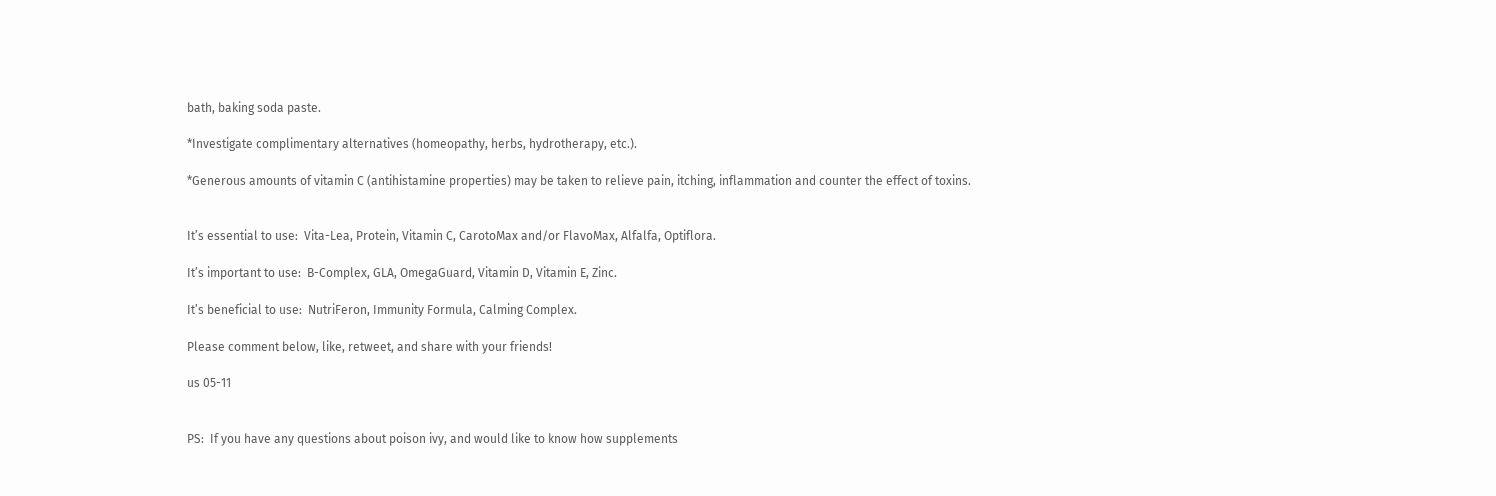bath, baking soda paste.

*Investigate complimentary alternatives (homeopathy, herbs, hydrotherapy, etc.).

*Generous amounts of vitamin C (antihistamine properties) may be taken to relieve pain, itching, inflammation and counter the effect of toxins.


It’s essential to use:  Vita-Lea, Protein, Vitamin C, CarotoMax and/or FlavoMax, Alfalfa, Optiflora.

It’s important to use:  B-Complex, GLA, OmegaGuard, Vitamin D, Vitamin E, Zinc.

It’s beneficial to use:  NutriFeron, Immunity Formula, Calming Complex.

Please comment below, like, retweet, and share with your friends!

us 05-11


PS:  If you have any questions about poison ivy, and would like to know how supplements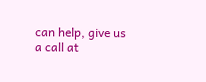can help, give us a call at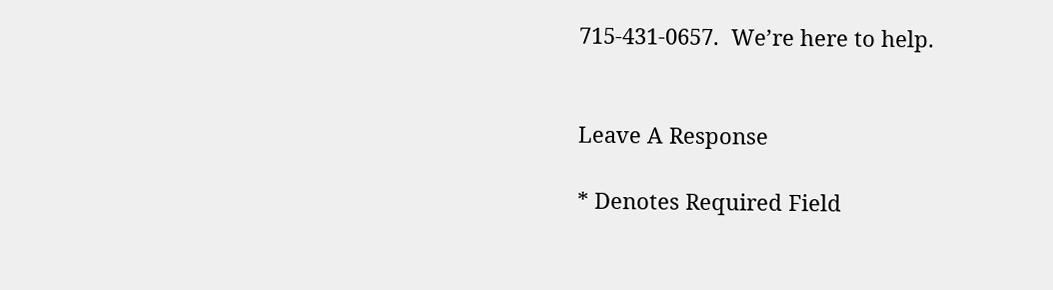715-431-0657.  We’re here to help.


Leave A Response

* Denotes Required Field